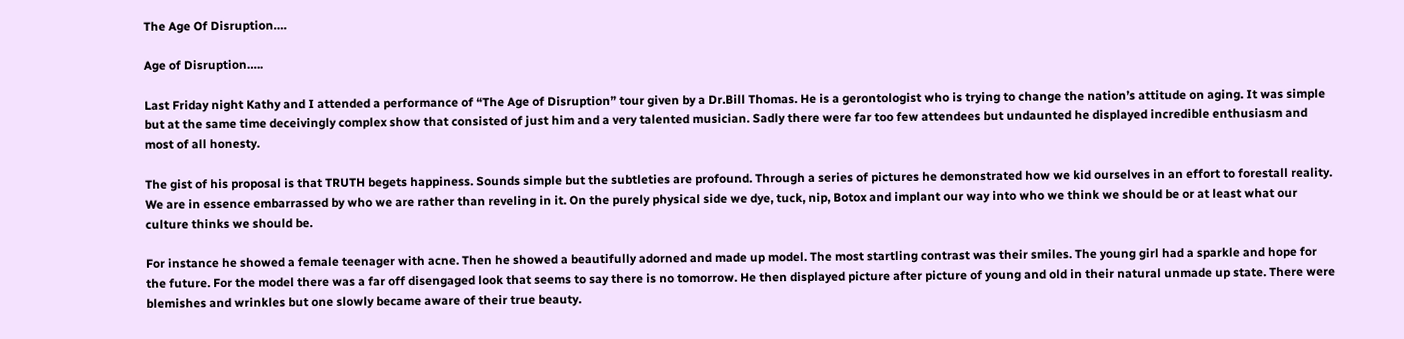The Age Of Disruption….

Age of Disruption…..

Last Friday night Kathy and I attended a performance of “The Age of Disruption” tour given by a Dr.Bill Thomas. He is a gerontologist who is trying to change the nation’s attitude on aging. It was simple but at the same time deceivingly complex show that consisted of just him and a very talented musician. Sadly there were far too few attendees but undaunted he displayed incredible enthusiasm and most of all honesty.

The gist of his proposal is that TRUTH begets happiness. Sounds simple but the subtleties are profound. Through a series of pictures he demonstrated how we kid ourselves in an effort to forestall reality. We are in essence embarrassed by who we are rather than reveling in it. On the purely physical side we dye, tuck, nip, Botox and implant our way into who we think we should be or at least what our culture thinks we should be.

For instance he showed a female teenager with acne. Then he showed a beautifully adorned and made up model. The most startling contrast was their smiles. The young girl had a sparkle and hope for the future. For the model there was a far off disengaged look that seems to say there is no tomorrow. He then displayed picture after picture of young and old in their natural unmade up state. There were blemishes and wrinkles but one slowly became aware of their true beauty.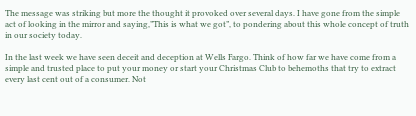The message was striking but more the thought it provoked over several days. I have gone from the simple act of looking in the mirror and saying,”This is what we got”, to pondering about this whole concept of truth in our society today.

In the last week we have seen deceit and deception at Wells Fargo. Think of how far we have come from a simple and trusted place to put your money or start your Christmas Club to behemoths that try to extract every last cent out of a consumer. Not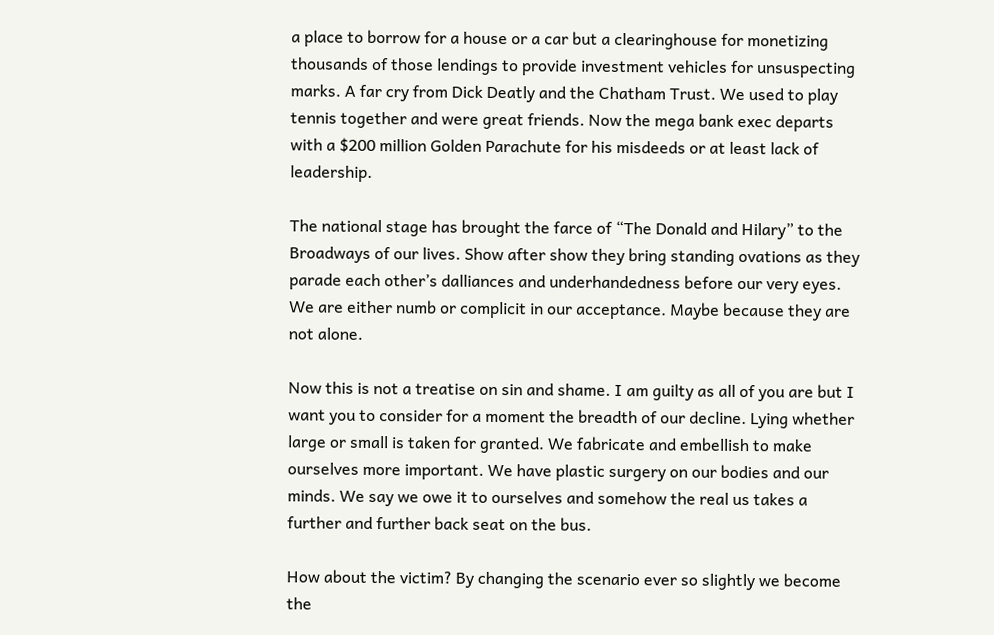a place to borrow for a house or a car but a clearinghouse for monetizing thousands of those lendings to provide investment vehicles for unsuspecting marks. A far cry from Dick Deatly and the Chatham Trust. We used to play tennis together and were great friends. Now the mega bank exec departs with a $200 million Golden Parachute for his misdeeds or at least lack of leadership.

The national stage has brought the farce of “The Donald and Hilary” to the Broadways of our lives. Show after show they bring standing ovations as they parade each other’s dalliances and underhandedness before our very eyes. We are either numb or complicit in our acceptance. Maybe because they are not alone.

Now this is not a treatise on sin and shame. I am guilty as all of you are but I want you to consider for a moment the breadth of our decline. Lying whether large or small is taken for granted. We fabricate and embellish to make ourselves more important. We have plastic surgery on our bodies and our minds. We say we owe it to ourselves and somehow the real us takes a further and further back seat on the bus.

How about the victim? By changing the scenario ever so slightly we become the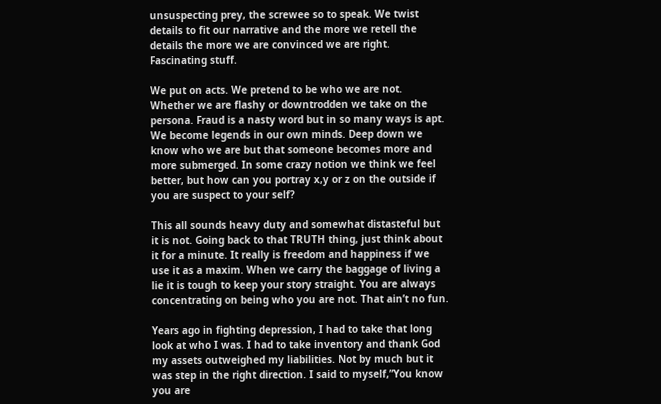unsuspecting prey, the screwee so to speak. We twist details to fit our narrative and the more we retell the details the more we are convinced we are right. Fascinating stuff.

We put on acts. We pretend to be who we are not. Whether we are flashy or downtrodden we take on the persona. Fraud is a nasty word but in so many ways is apt. We become legends in our own minds. Deep down we know who we are but that someone becomes more and more submerged. In some crazy notion we think we feel better, but how can you portray x,y or z on the outside if you are suspect to your self?

This all sounds heavy duty and somewhat distasteful but it is not. Going back to that TRUTH thing, just think about it for a minute. It really is freedom and happiness if we use it as a maxim. When we carry the baggage of living a lie it is tough to keep your story straight. You are always concentrating on being who you are not. That ain’t no fun.

Years ago in fighting depression, I had to take that long look at who I was. I had to take inventory and thank God my assets outweighed my liabilities. Not by much but it was step in the right direction. I said to myself,”You know you are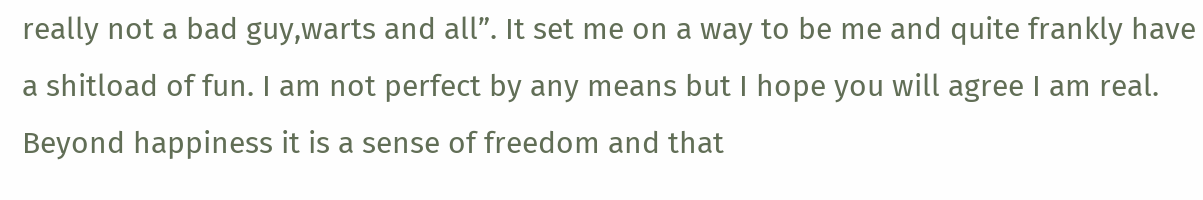really not a bad guy,warts and all”. It set me on a way to be me and quite frankly have a shitload of fun. I am not perfect by any means but I hope you will agree I am real. Beyond happiness it is a sense of freedom and that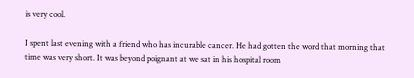is very cool.

I spent last evening with a friend who has incurable cancer. He had gotten the word that morning that time was very short. It was beyond poignant at we sat in his hospital room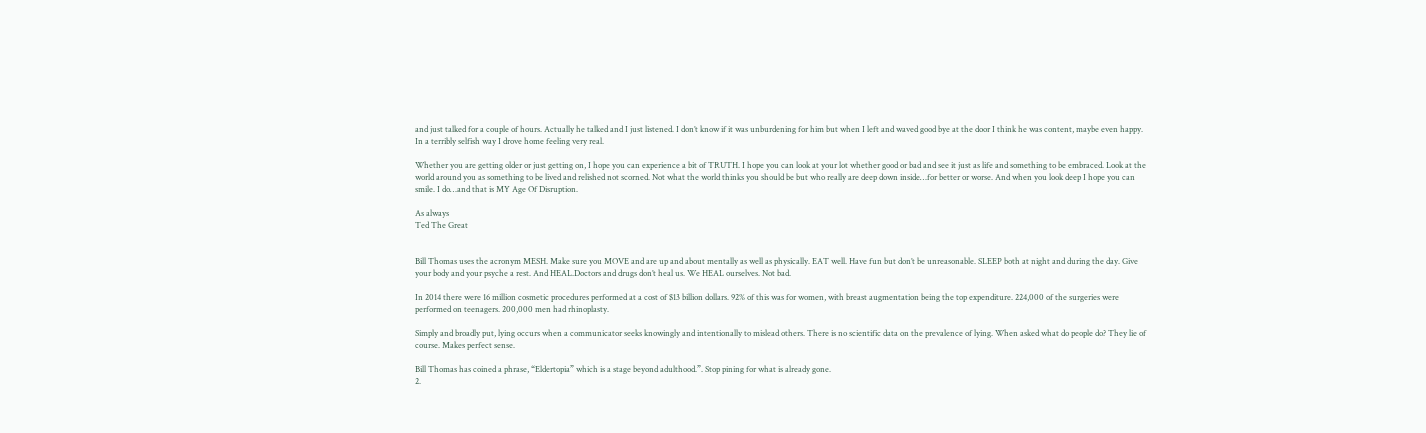and just talked for a couple of hours. Actually he talked and I just listened. I don’t know if it was unburdening for him but when I left and waved good bye at the door I think he was content, maybe even happy. In a terribly selfish way I drove home feeling very real.

Whether you are getting older or just getting on, I hope you can experience a bit of TRUTH. I hope you can look at your lot whether good or bad and see it just as life and something to be embraced. Look at the world around you as something to be lived and relished not scorned. Not what the world thinks you should be but who really are deep down inside…for better or worse. And when you look deep I hope you can smile. I do…and that is MY Age Of Disruption.

As always
Ted The Great


Bill Thomas uses the acronym MESH. Make sure you MOVE and are up and about mentally as well as physically. EAT well. Have fun but don’t be unreasonable. SLEEP both at night and during the day. Give your body and your psyche a rest. And HEAL.Doctors and drugs don’t heal us. We HEAL ourselves. Not bad.

In 2014 there were 16 million cosmetic procedures performed at a cost of $13 billion dollars. 92% of this was for women, with breast augmentation being the top expenditure. 224,000 of the surgeries were performed on teenagers. 200,000 men had rhinoplasty.

Simply and broadly put, lying occurs when a communicator seeks knowingly and intentionally to mislead others. There is no scientific data on the prevalence of lying. When asked what do people do? They lie of course. Makes perfect sense.

Bill Thomas has coined a phrase, “Eldertopia” which is a stage beyond adulthood.”. Stop pining for what is already gone.
2.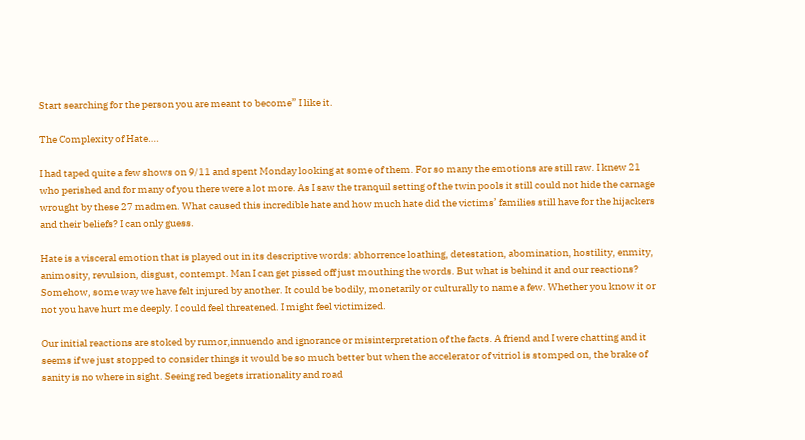Start searching for the person you are meant to become” I like it.

The Complexity of Hate….

I had taped quite a few shows on 9/11 and spent Monday looking at some of them. For so many the emotions are still raw. I knew 21 who perished and for many of you there were a lot more. As I saw the tranquil setting of the twin pools it still could not hide the carnage wrought by these 27 madmen. What caused this incredible hate and how much hate did the victims’ families still have for the hijackers and their beliefs? I can only guess.

Hate is a visceral emotion that is played out in its descriptive words: abhorrence loathing, detestation, abomination, hostility, enmity, animosity, revulsion, disgust, contempt. Man I can get pissed off just mouthing the words. But what is behind it and our reactions? Somehow, some way we have felt injured by another. It could be bodily, monetarily or culturally to name a few. Whether you know it or not you have hurt me deeply. I could feel threatened. I might feel victimized.

Our initial reactions are stoked by rumor,innuendo and ignorance or misinterpretation of the facts. A friend and I were chatting and it seems if we just stopped to consider things it would be so much better but when the accelerator of vitriol is stomped on, the brake of sanity is no where in sight. Seeing red begets irrationality and road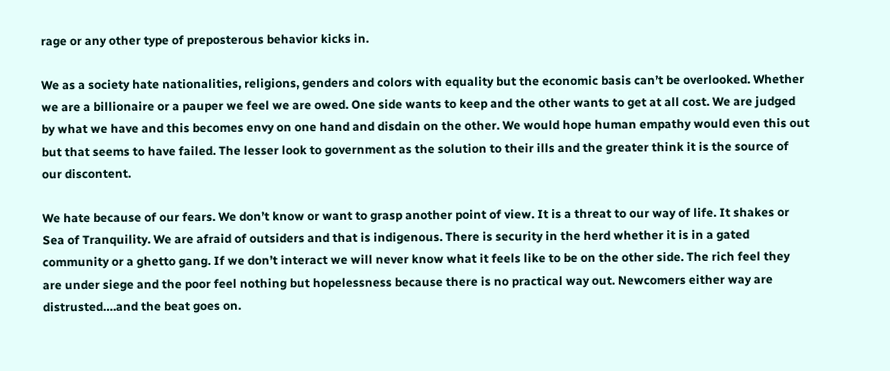rage or any other type of preposterous behavior kicks in.

We as a society hate nationalities, religions, genders and colors with equality but the economic basis can’t be overlooked. Whether we are a billionaire or a pauper we feel we are owed. One side wants to keep and the other wants to get at all cost. We are judged by what we have and this becomes envy on one hand and disdain on the other. We would hope human empathy would even this out but that seems to have failed. The lesser look to government as the solution to their ills and the greater think it is the source of our discontent.

We hate because of our fears. We don’t know or want to grasp another point of view. It is a threat to our way of life. It shakes or Sea of Tranquility. We are afraid of outsiders and that is indigenous. There is security in the herd whether it is in a gated community or a ghetto gang. If we don’t interact we will never know what it feels like to be on the other side. The rich feel they are under siege and the poor feel nothing but hopelessness because there is no practical way out. Newcomers either way are distrusted….and the beat goes on.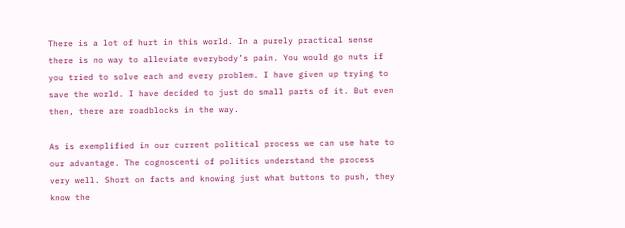There is a lot of hurt in this world. In a purely practical sense there is no way to alleviate everybody’s pain. You would go nuts if you tried to solve each and every problem. I have given up trying to save the world. I have decided to just do small parts of it. But even then, there are roadblocks in the way.

As is exemplified in our current political process we can use hate to our advantage. The cognoscenti of politics understand the process very well. Short on facts and knowing just what buttons to push, they know the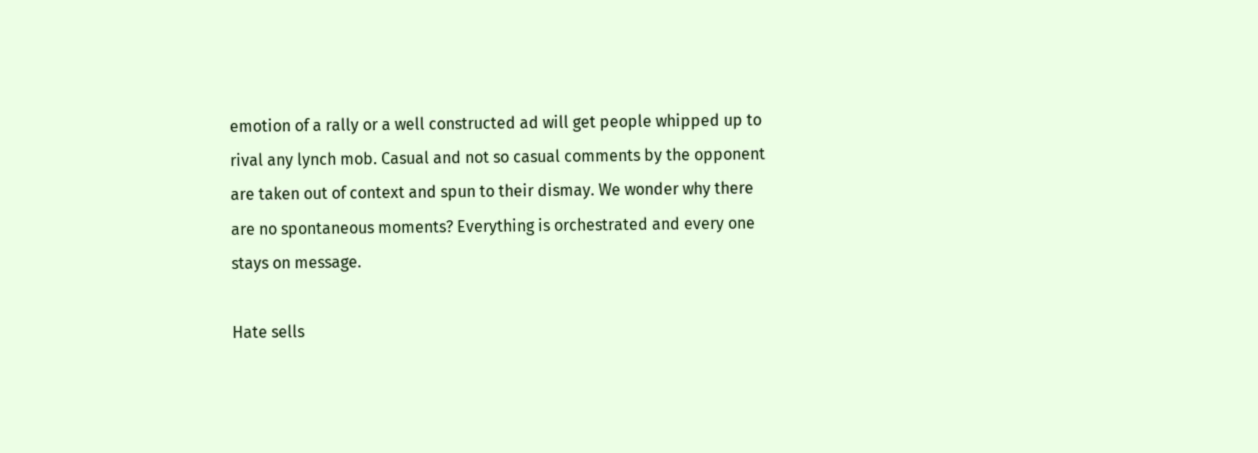emotion of a rally or a well constructed ad will get people whipped up to rival any lynch mob. Casual and not so casual comments by the opponent are taken out of context and spun to their dismay. We wonder why there are no spontaneous moments? Everything is orchestrated and every one stays on message.

Hate sells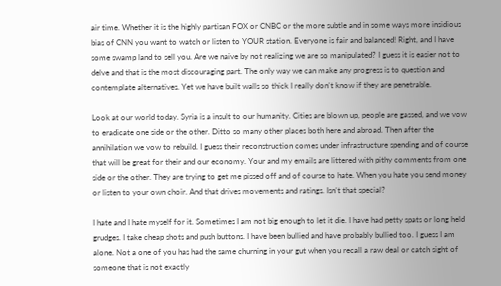air time. Whether it is the highly partisan FOX or CNBC or the more subtle and in some ways more insidious bias of CNN you want to watch or listen to YOUR station. Everyone is fair and balanced! Right, and I have some swamp land to sell you. Are we naive by not realizing we are so manipulated? I guess it is easier not to delve and that is the most discouraging part. The only way we can make any progress is to question and contemplate alternatives. Yet we have built walls so thick I really don’t know if they are penetrable.

Look at our world today. Syria is a insult to our humanity. Cities are blown up, people are gassed, and we vow to eradicate one side or the other. Ditto so many other places both here and abroad. Then after the annihilation we vow to rebuild. I guess their reconstruction comes under infrastructure spending and of course that will be great for their and our economy. Your and my emails are littered with pithy comments from one side or the other. They are trying to get me pissed off and of course to hate. When you hate you send money or listen to your own choir. And that drives movements and ratings. Isn’t that special?

I hate and I hate myself for it. Sometimes I am not big enough to let it die. I have had petty spats or long held grudges. I take cheap shots and push buttons. I have been bullied and have probably bullied too. I guess I am alone. Not a one of you has had the same churning in your gut when you recall a raw deal or catch sight of someone that is not exactly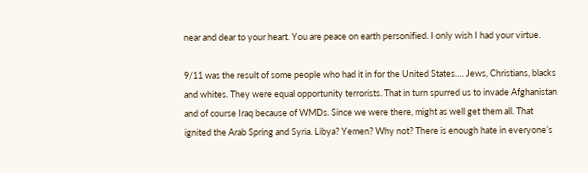near and dear to your heart. You are peace on earth personified. I only wish I had your virtue.

9/11 was the result of some people who had it in for the United States…. Jews, Christians, blacks and whites. They were equal opportunity terrorists. That in turn spurred us to invade Afghanistan and of course Iraq because of WMDs. Since we were there, might as well get them all. That ignited the Arab Spring and Syria. Libya? Yemen? Why not? There is enough hate in everyone’s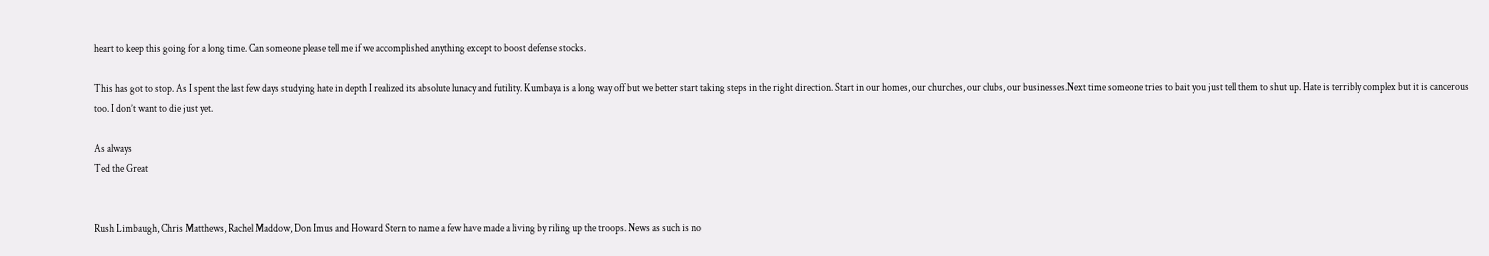heart to keep this going for a long time. Can someone please tell me if we accomplished anything except to boost defense stocks.

This has got to stop. As I spent the last few days studying hate in depth I realized its absolute lunacy and futility. Kumbaya is a long way off but we better start taking steps in the right direction. Start in our homes, our churches, our clubs, our businesses.Next time someone tries to bait you just tell them to shut up. Hate is terribly complex but it is cancerous too. I don’t want to die just yet.

As always
Ted the Great


Rush Limbaugh, Chris Matthews, Rachel Maddow, Don Imus and Howard Stern to name a few have made a living by riling up the troops. News as such is no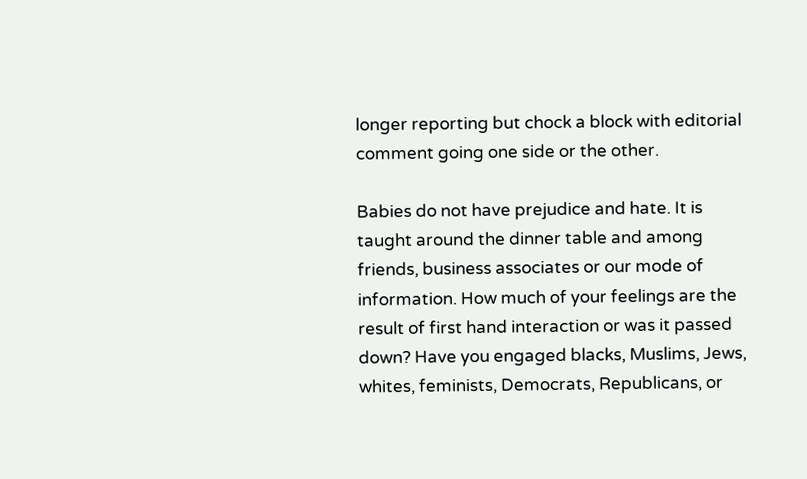longer reporting but chock a block with editorial comment going one side or the other.

Babies do not have prejudice and hate. It is taught around the dinner table and among friends, business associates or our mode of information. How much of your feelings are the result of first hand interaction or was it passed down? Have you engaged blacks, Muslims, Jews, whites, feminists, Democrats, Republicans, or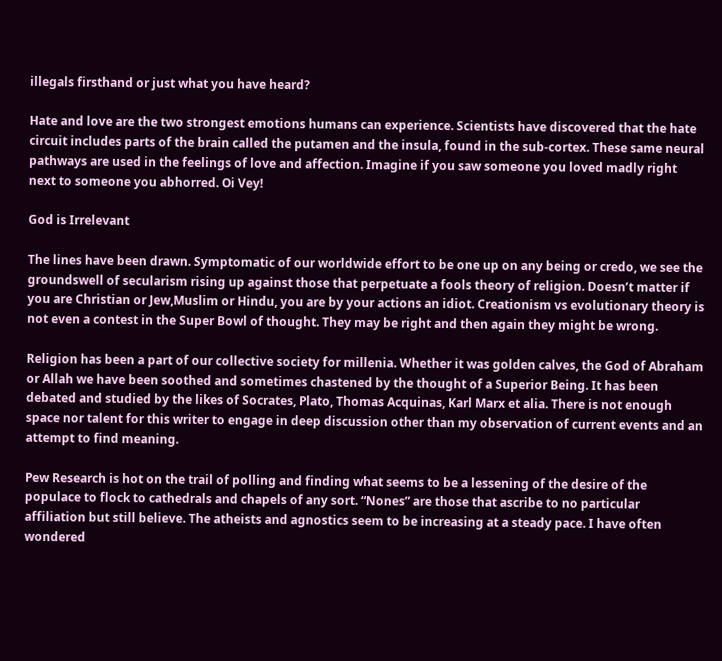illegals firsthand or just what you have heard?

Hate and love are the two strongest emotions humans can experience. Scientists have discovered that the hate circuit includes parts of the brain called the putamen and the insula, found in the sub-cortex. These same neural pathways are used in the feelings of love and affection. Imagine if you saw someone you loved madly right next to someone you abhorred. Oi Vey!

God is Irrelevant

The lines have been drawn. Symptomatic of our worldwide effort to be one up on any being or credo, we see the groundswell of secularism rising up against those that perpetuate a fools theory of religion. Doesn’t matter if you are Christian or Jew,Muslim or Hindu, you are by your actions an idiot. Creationism vs evolutionary theory is not even a contest in the Super Bowl of thought. They may be right and then again they might be wrong.

Religion has been a part of our collective society for millenia. Whether it was golden calves, the God of Abraham or Allah we have been soothed and sometimes chastened by the thought of a Superior Being. It has been debated and studied by the likes of Socrates, Plato, Thomas Acquinas, Karl Marx et alia. There is not enough space nor talent for this writer to engage in deep discussion other than my observation of current events and an attempt to find meaning.

Pew Research is hot on the trail of polling and finding what seems to be a lessening of the desire of the populace to flock to cathedrals and chapels of any sort. “Nones” are those that ascribe to no particular affiliation but still believe. The atheists and agnostics seem to be increasing at a steady pace. I have often wondered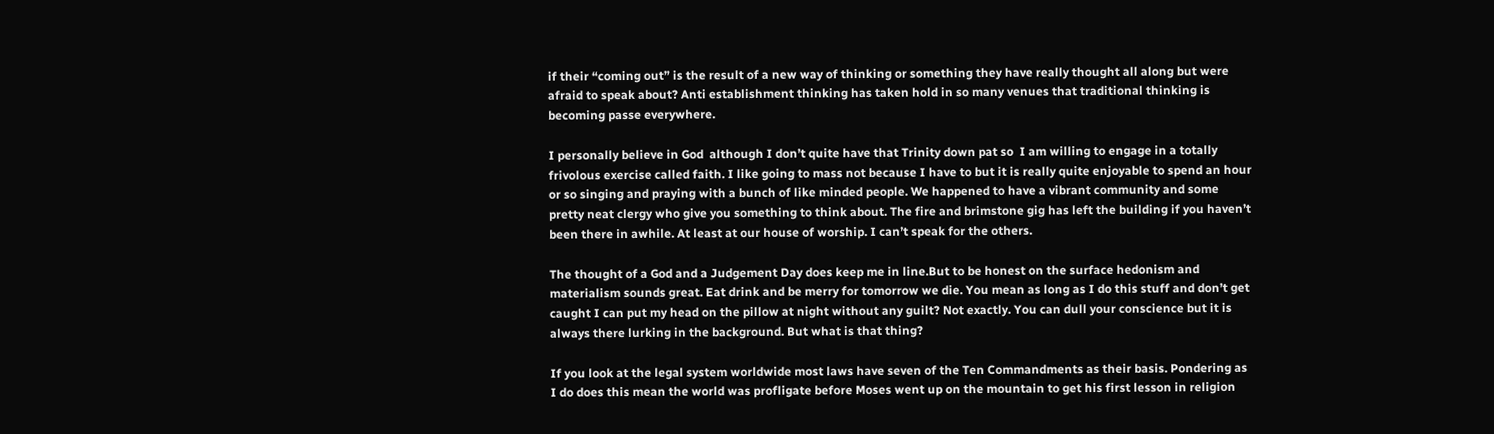if their “coming out” is the result of a new way of thinking or something they have really thought all along but were afraid to speak about? Anti establishment thinking has taken hold in so many venues that traditional thinking is becoming passe everywhere.

I personally believe in God  although I don’t quite have that Trinity down pat so  I am willing to engage in a totally frivolous exercise called faith. I like going to mass not because I have to but it is really quite enjoyable to spend an hour or so singing and praying with a bunch of like minded people. We happened to have a vibrant community and some pretty neat clergy who give you something to think about. The fire and brimstone gig has left the building if you haven’t been there in awhile. At least at our house of worship. I can’t speak for the others.

The thought of a God and a Judgement Day does keep me in line.But to be honest on the surface hedonism and materialism sounds great. Eat drink and be merry for tomorrow we die. You mean as long as I do this stuff and don’t get caught I can put my head on the pillow at night without any guilt? Not exactly. You can dull your conscience but it is always there lurking in the background. But what is that thing?

If you look at the legal system worldwide most laws have seven of the Ten Commandments as their basis. Pondering as I do does this mean the world was profligate before Moses went up on the mountain to get his first lesson in religion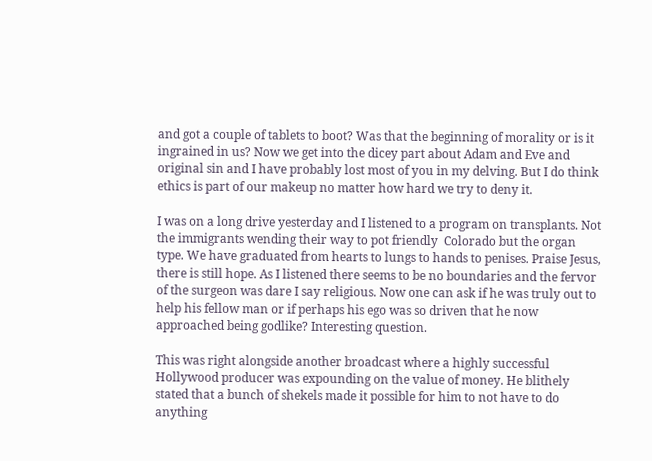and got a couple of tablets to boot? Was that the beginning of morality or is it ingrained in us? Now we get into the dicey part about Adam and Eve and original sin and I have probably lost most of you in my delving. But I do think ethics is part of our makeup no matter how hard we try to deny it.

I was on a long drive yesterday and I listened to a program on transplants. Not the immigrants wending their way to pot friendly  Colorado but the organ type. We have graduated from hearts to lungs to hands to penises. Praise Jesus, there is still hope. As I listened there seems to be no boundaries and the fervor of the surgeon was dare I say religious. Now one can ask if he was truly out to help his fellow man or if perhaps his ego was so driven that he now approached being godlike? Interesting question.

This was right alongside another broadcast where a highly successful Hollywood producer was expounding on the value of money. He blithely stated that a bunch of shekels made it possible for him to not have to do anything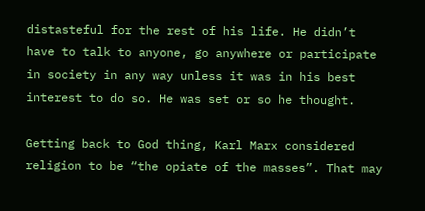distasteful for the rest of his life. He didn’t have to talk to anyone, go anywhere or participate in society in any way unless it was in his best interest to do so. He was set or so he thought.

Getting back to God thing, Karl Marx considered religion to be “the opiate of the masses”. That may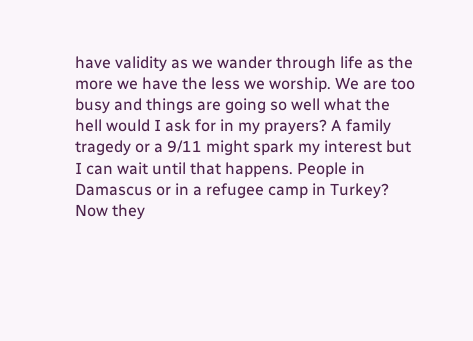have validity as we wander through life as the more we have the less we worship. We are too busy and things are going so well what the hell would I ask for in my prayers? A family tragedy or a 9/11 might spark my interest but I can wait until that happens. People in Damascus or in a refugee camp in Turkey? Now they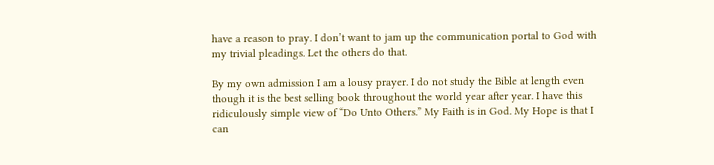have a reason to pray. I don’t want to jam up the communication portal to God with my trivial pleadings. Let the others do that.

By my own admission I am a lousy prayer. I do not study the Bible at length even though it is the best selling book throughout the world year after year. I have this ridiculously simple view of “Do Unto Others.” My Faith is in God. My Hope is that I can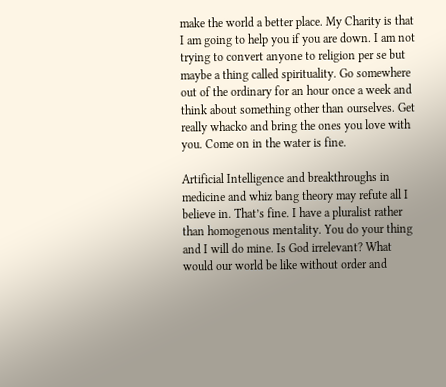make the world a better place. My Charity is that I am going to help you if you are down. I am not trying to convert anyone to religion per se but maybe a thing called spirituality. Go somewhere out of the ordinary for an hour once a week and think about something other than ourselves. Get really whacko and bring the ones you love with you. Come on in the water is fine.

Artificial Intelligence and breakthroughs in medicine and whiz bang theory may refute all I believe in. That’s fine. I have a pluralist rather than homogenous mentality. You do your thing and I will do mine. Is God irrelevant? What would our world be like without order and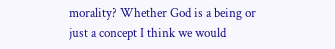morality? Whether God is a being or just a concept I think we would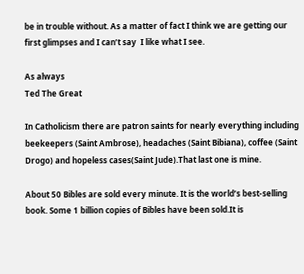be in trouble without. As a matter of fact I think we are getting our first glimpses and I can’t say  I like what I see.

As always
Ted The Great

In Catholicism there are patron saints for nearly everything including beekeepers (Saint Ambrose), headaches (Saint Bibiana), coffee (Saint Drogo) and hopeless cases(Saint Jude).That last one is mine.

About 50 Bibles are sold every minute. It is the world’s best-selling book. Some 1 billion copies of Bibles have been sold.It is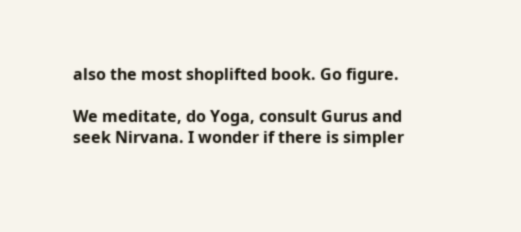also the most shoplifted book. Go figure.

We meditate, do Yoga, consult Gurus and seek Nirvana. I wonder if there is simpler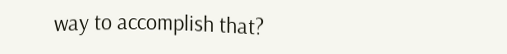way to accomplish that?